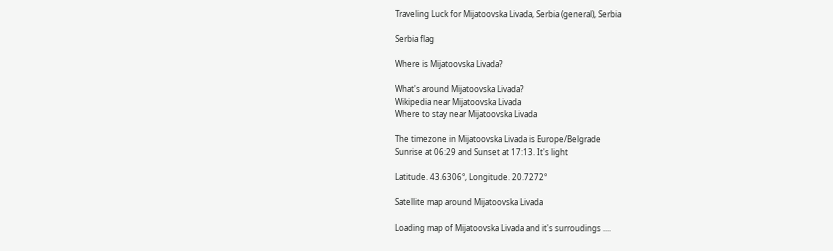Traveling Luck for Mijatoovska Livada, Serbia (general), Serbia

Serbia flag

Where is Mijatoovska Livada?

What's around Mijatoovska Livada?
Wikipedia near Mijatoovska Livada
Where to stay near Mijatoovska Livada

The timezone in Mijatoovska Livada is Europe/Belgrade
Sunrise at 06:29 and Sunset at 17:13. It's light

Latitude. 43.6306°, Longitude. 20.7272°

Satellite map around Mijatoovska Livada

Loading map of Mijatoovska Livada and it's surroudings ....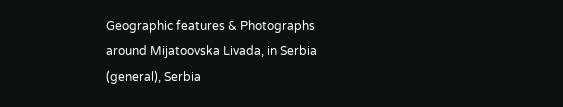Geographic features & Photographs around Mijatoovska Livada, in Serbia (general), Serbia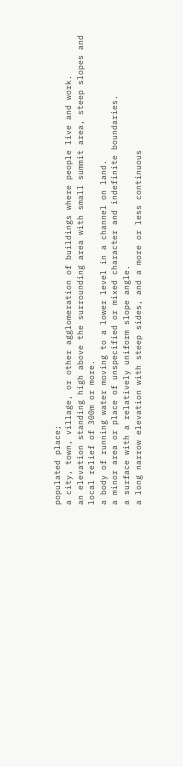populated place;
a city, town, village, or other agglomeration of buildings where people live and work.
an elevation standing high above the surrounding area with small summit area, steep slopes and local relief of 300m or more.
a body of running water moving to a lower level in a channel on land.
a minor area or place of unspecified or mixed character and indefinite boundaries.
a surface with a relatively uniform slope angle.
a long narrow elevation with steep sides, and a more or less continuous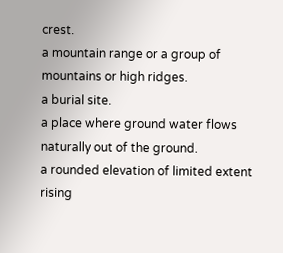crest.
a mountain range or a group of mountains or high ridges.
a burial site.
a place where ground water flows naturally out of the ground.
a rounded elevation of limited extent rising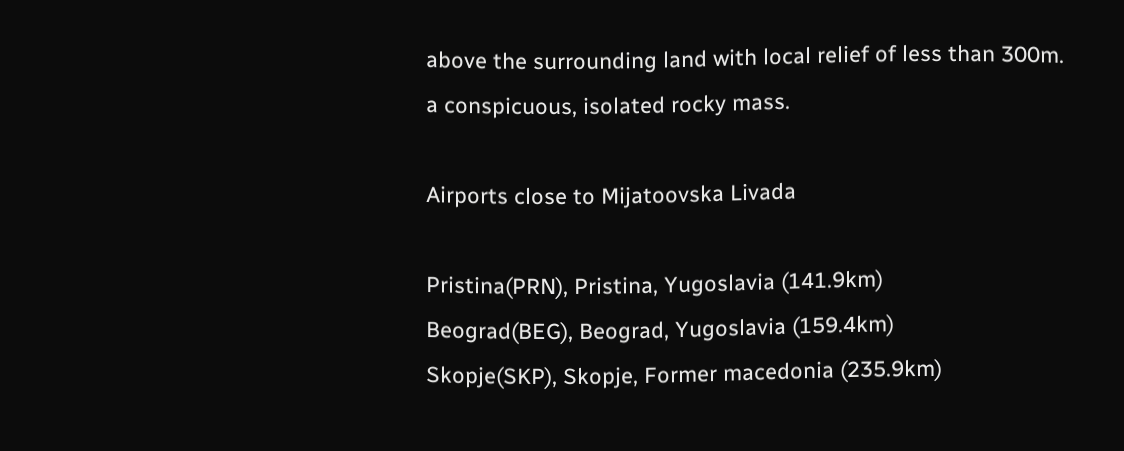above the surrounding land with local relief of less than 300m.
a conspicuous, isolated rocky mass.

Airports close to Mijatoovska Livada

Pristina(PRN), Pristina, Yugoslavia (141.9km)
Beograd(BEG), Beograd, Yugoslavia (159.4km)
Skopje(SKP), Skopje, Former macedonia (235.9km)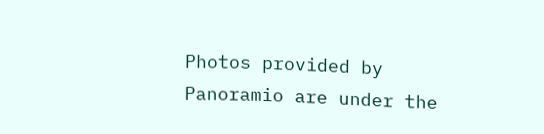Photos provided by Panoramio are under the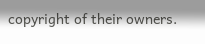copyright of their owners.